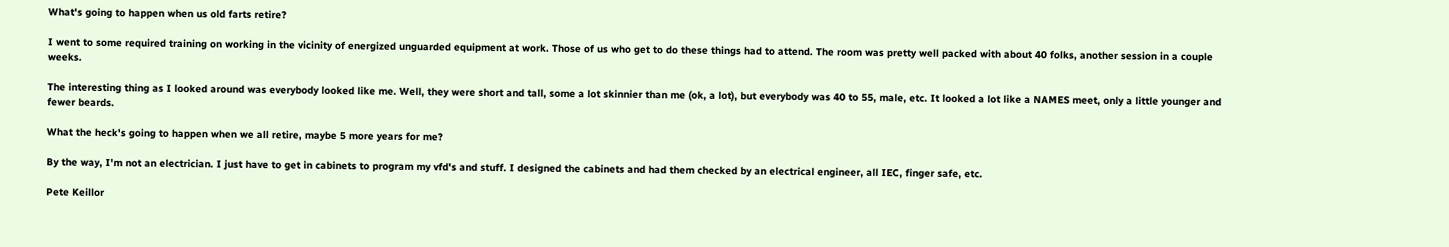What's going to happen when us old farts retire?

I went to some required training on working in the vicinity of energized unguarded equipment at work. Those of us who get to do these things had to attend. The room was pretty well packed with about 40 folks, another session in a couple weeks.

The interesting thing as I looked around was everybody looked like me. Well, they were short and tall, some a lot skinnier than me (ok, a lot), but everybody was 40 to 55, male, etc. It looked a lot like a NAMES meet, only a little younger and fewer beards.

What the heck's going to happen when we all retire, maybe 5 more years for me?

By the way, I'm not an electrician. I just have to get in cabinets to program my vfd's and stuff. I designed the cabinets and had them checked by an electrical engineer, all IEC, finger safe, etc.

Pete Keillor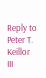Reply to
Peter T. Keillor III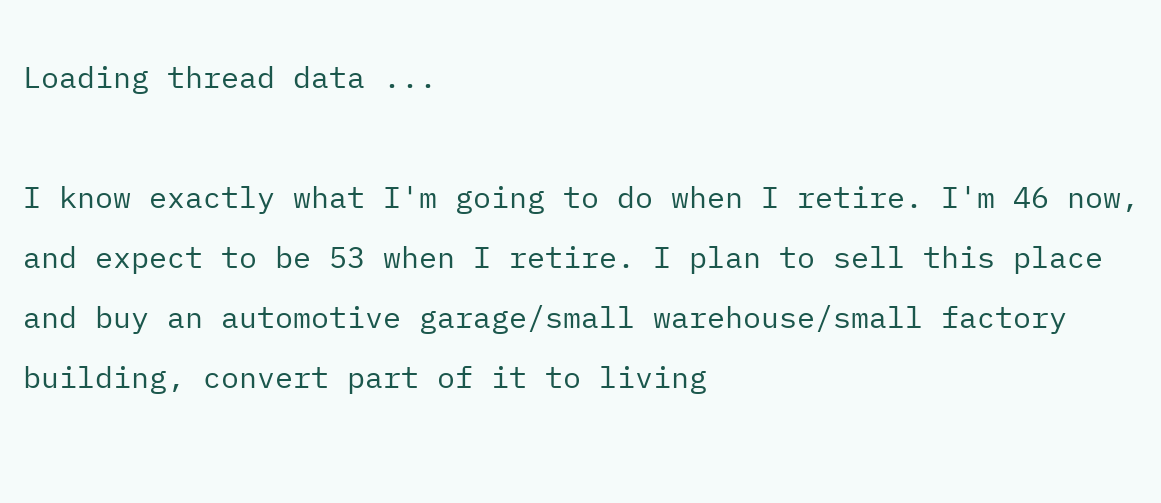Loading thread data ...

I know exactly what I'm going to do when I retire. I'm 46 now, and expect to be 53 when I retire. I plan to sell this place and buy an automotive garage/small warehouse/small factory building, convert part of it to living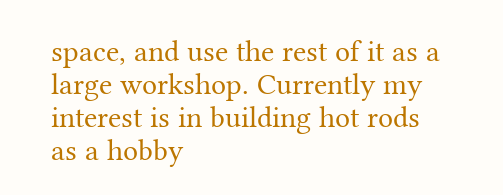space, and use the rest of it as a large workshop. Currently my interest is in building hot rods as a hobby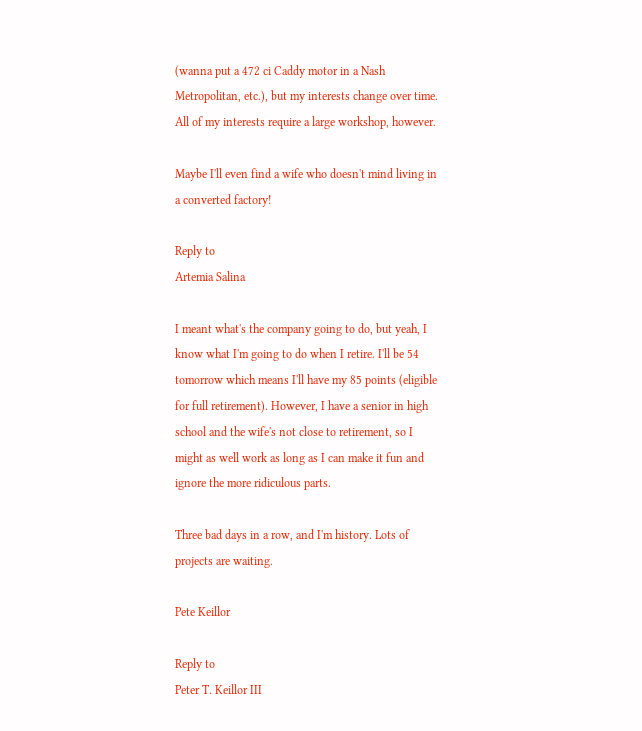(wanna put a 472 ci Caddy motor in a Nash Metropolitan, etc.), but my interests change over time. All of my interests require a large workshop, however.

Maybe I'll even find a wife who doesn't mind living in a converted factory!

Reply to
Artemia Salina

I meant what's the company going to do, but yeah, I know what I'm going to do when I retire. I'll be 54 tomorrow which means I'll have my 85 points (eligible for full retirement). However, I have a senior in high school and the wife's not close to retirement, so I might as well work as long as I can make it fun and ignore the more ridiculous parts.

Three bad days in a row, and I'm history. Lots of projects are waiting.

Pete Keillor

Reply to
Peter T. Keillor III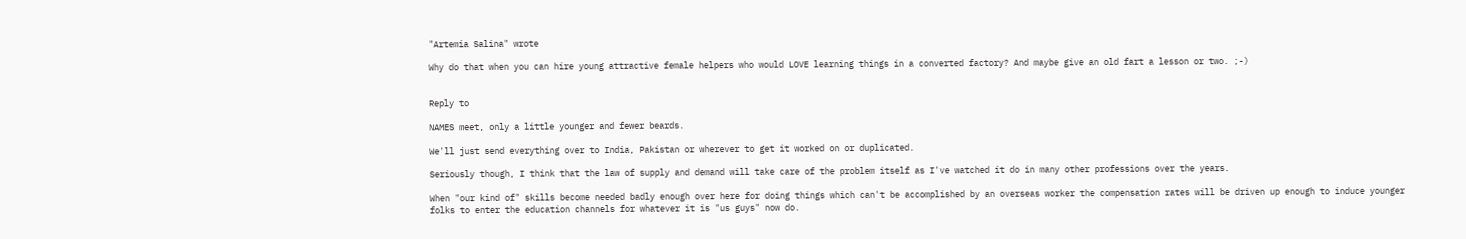"Artemia Salina" wrote

Why do that when you can hire young attractive female helpers who would LOVE learning things in a converted factory? And maybe give an old fart a lesson or two. ;-)


Reply to

NAMES meet, only a little younger and fewer beards.

We'll just send everything over to India, Pakistan or wherever to get it worked on or duplicated.

Seriously though, I think that the law of supply and demand will take care of the problem itself as I've watched it do in many other professions over the years.

When "our kind of" skills become needed badly enough over here for doing things which can't be accomplished by an overseas worker the compensation rates will be driven up enough to induce younger folks to enter the education channels for whatever it is "us guys" now do.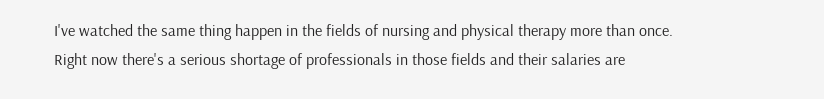I've watched the same thing happen in the fields of nursing and physical therapy more than once. Right now there's a serious shortage of professionals in those fields and their salaries are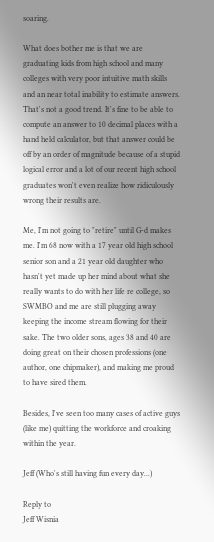soaring.

What does bother me is that we are graduating kids from high school and many colleges with very poor intuitive math skills and an near total inability to estimate answers. That's not a good trend. It's fine to be able to compute an answer to 10 decimal places with a hand held calculator, but that answer could be off by an order of magnitude because of a stupid logical error and a lot of our recent high school graduates won't even realize how ridiculously wrong their results are.

Me, I'm not going to "retire" until G-d makes me. I'm 68 now with a 17 year old high school senior son and a 21 year old daughter who hasn't yet made up her mind about what she really wants to do with her life re college, so SWMBO and me are still plugging away keeping the income stream flowing for their sake. The two older sons, ages 38 and 40 are doing great on their chosen professions (one author, one chipmaker), and making me proud to have sired them.

Besides, I've seen too many cases of active guys (like me) quitting the workforce and croaking within the year.

Jeff (Who's still having fun every day...)

Reply to
Jeff Wisnia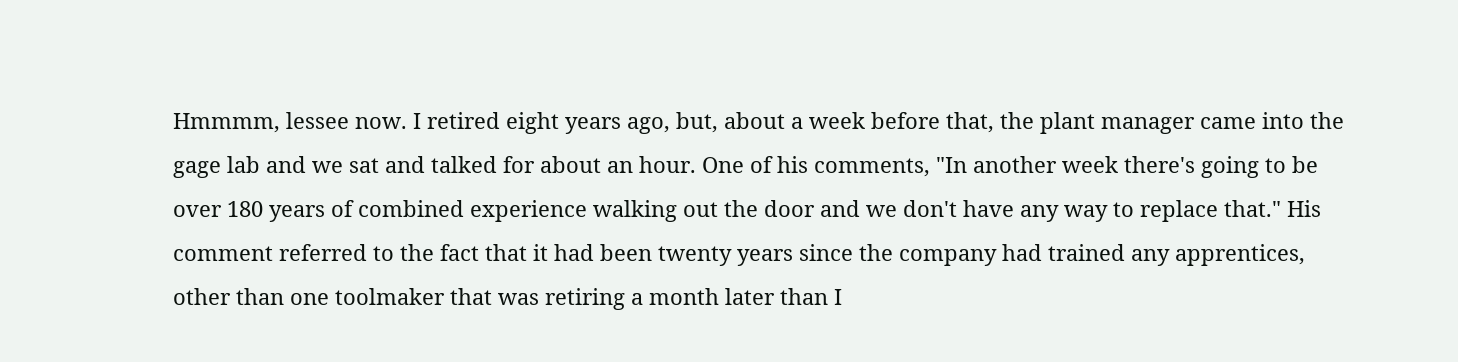Hmmmm, lessee now. I retired eight years ago, but, about a week before that, the plant manager came into the gage lab and we sat and talked for about an hour. One of his comments, "In another week there's going to be over 180 years of combined experience walking out the door and we don't have any way to replace that." His comment referred to the fact that it had been twenty years since the company had trained any apprentices, other than one toolmaker that was retiring a month later than I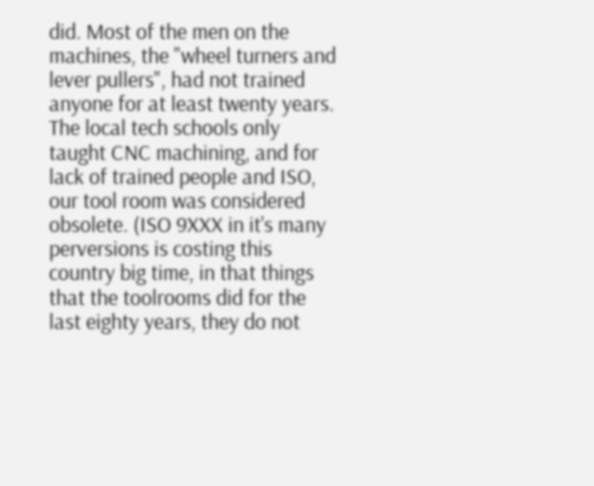did. Most of the men on the machines, the "wheel turners and lever pullers", had not trained anyone for at least twenty years. The local tech schools only taught CNC machining, and for lack of trained people and ISO, our tool room was considered obsolete. (ISO 9XXX in it's many perversions is costing this country big time, in that things that the toolrooms did for the last eighty years, they do not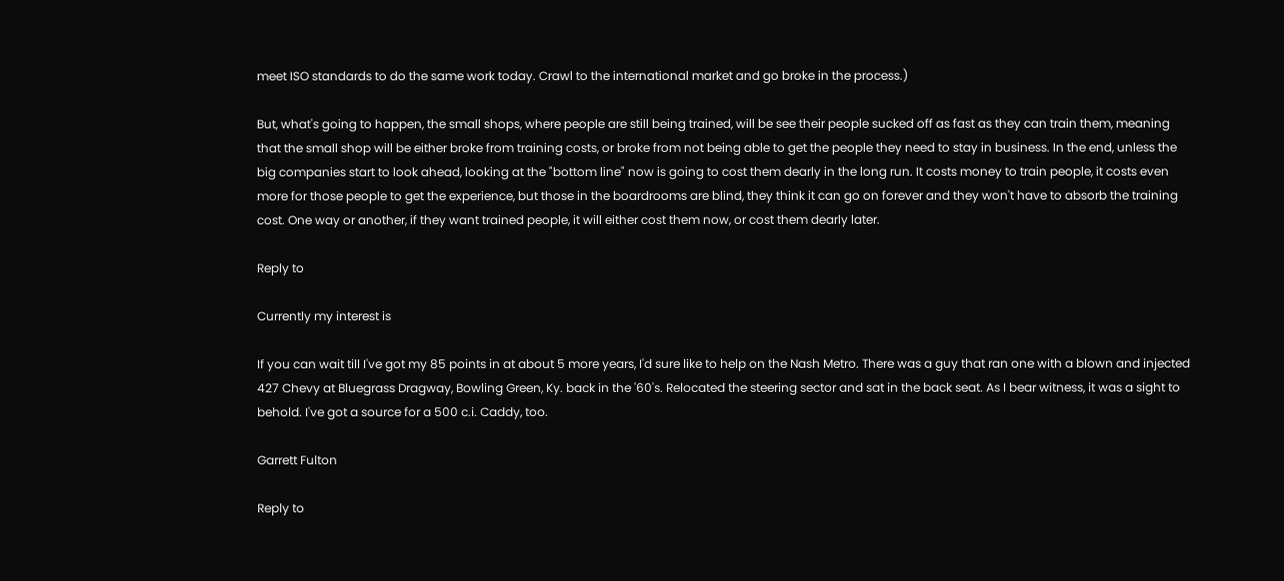meet ISO standards to do the same work today. Crawl to the international market and go broke in the process.)

But, what's going to happen, the small shops, where people are still being trained, will be see their people sucked off as fast as they can train them, meaning that the small shop will be either broke from training costs, or broke from not being able to get the people they need to stay in business. In the end, unless the big companies start to look ahead, looking at the "bottom line" now is going to cost them dearly in the long run. It costs money to train people, it costs even more for those people to get the experience, but those in the boardrooms are blind, they think it can go on forever and they won't have to absorb the training cost. One way or another, if they want trained people, it will either cost them now, or cost them dearly later.

Reply to

Currently my interest is

If you can wait till I've got my 85 points in at about 5 more years, I'd sure like to help on the Nash Metro. There was a guy that ran one with a blown and injected 427 Chevy at Bluegrass Dragway, Bowling Green, Ky. back in the '60's. Relocated the steering sector and sat in the back seat. As I bear witness, it was a sight to behold. I've got a source for a 500 c.i. Caddy, too.

Garrett Fulton

Reply to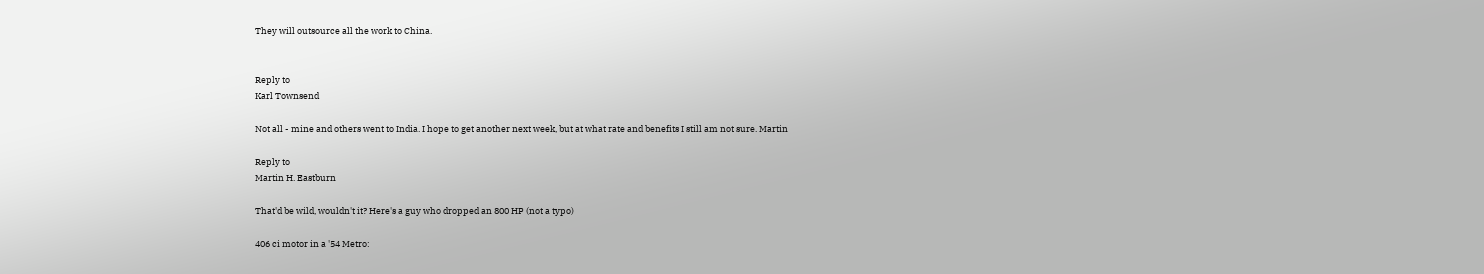They will outsource all the work to China.


Reply to
Karl Townsend

Not all - mine and others went to India. I hope to get another next week, but at what rate and benefits I still am not sure. Martin

Reply to
Martin H. Eastburn

That'd be wild, wouldn't it? Here's a guy who dropped an 800 HP (not a typo)

406 ci motor in a '54 Metro: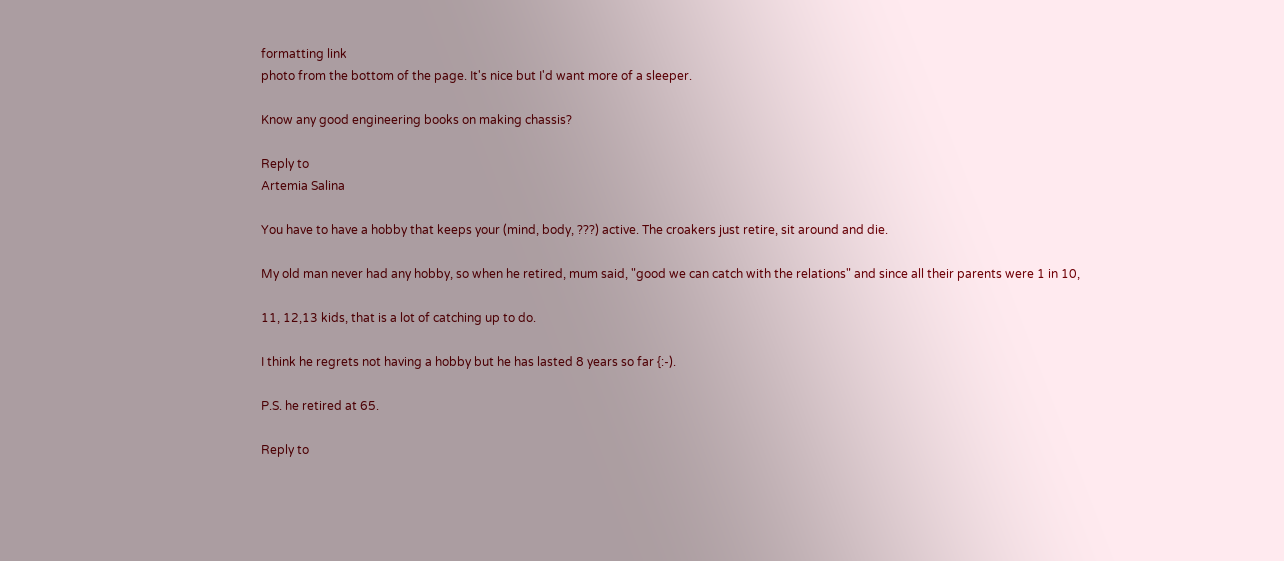formatting link
photo from the bottom of the page. It's nice but I'd want more of a sleeper.

Know any good engineering books on making chassis?

Reply to
Artemia Salina

You have to have a hobby that keeps your (mind, body, ???) active. The croakers just retire, sit around and die.

My old man never had any hobby, so when he retired, mum said, "good we can catch with the relations" and since all their parents were 1 in 10,

11, 12,13 kids, that is a lot of catching up to do.

I think he regrets not having a hobby but he has lasted 8 years so far {:-).

P.S. he retired at 65.

Reply to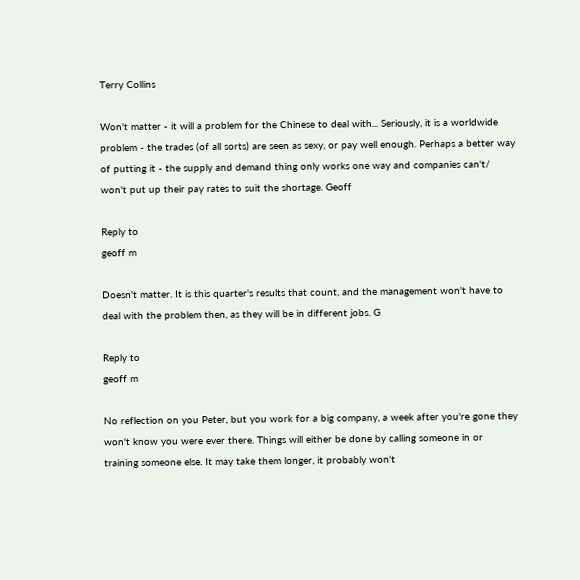Terry Collins

Won't matter - it will a problem for the Chinese to deal with... Seriously, it is a worldwide problem - the trades (of all sorts) are seen as sexy, or pay well enough. Perhaps a better way of putting it - the supply and demand thing only works one way and companies can't/ won't put up their pay rates to suit the shortage. Geoff

Reply to
geoff m

Doesn't matter. It is this quarter's results that count, and the management won't have to deal with the problem then, as they will be in different jobs. G

Reply to
geoff m

No reflection on you Peter, but you work for a big company, a week after you're gone they won't know you were ever there. Things will either be done by calling someone in or training someone else. It may take them longer, it probably won't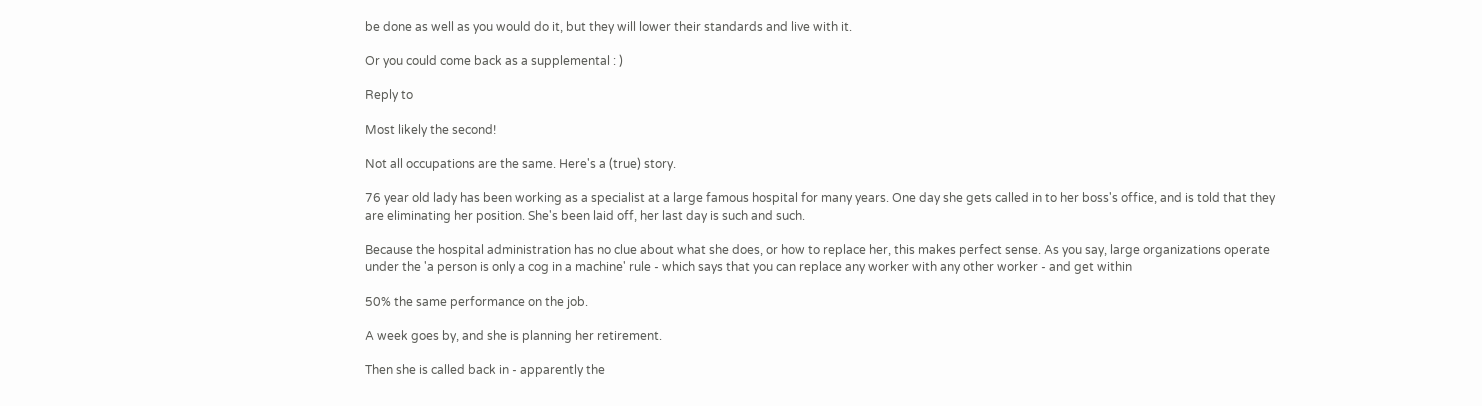be done as well as you would do it, but they will lower their standards and live with it.

Or you could come back as a supplemental : )

Reply to

Most likely the second!

Not all occupations are the same. Here's a (true) story.

76 year old lady has been working as a specialist at a large famous hospital for many years. One day she gets called in to her boss's office, and is told that they are eliminating her position. She's been laid off, her last day is such and such.

Because the hospital administration has no clue about what she does, or how to replace her, this makes perfect sense. As you say, large organizations operate under the 'a person is only a cog in a machine' rule - which says that you can replace any worker with any other worker - and get within

50% the same performance on the job.

A week goes by, and she is planning her retirement.

Then she is called back in - apparently the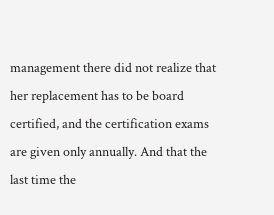management there did not realize that her replacement has to be board certified, and the certification exams are given only annually. And that the last time the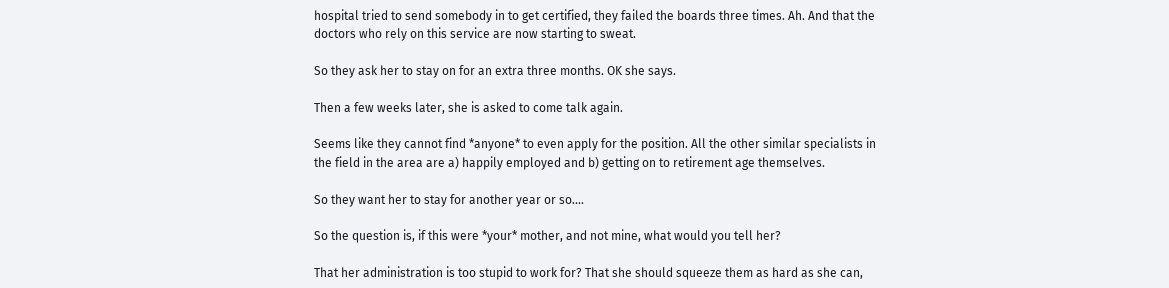hospital tried to send somebody in to get certified, they failed the boards three times. Ah. And that the doctors who rely on this service are now starting to sweat.

So they ask her to stay on for an extra three months. OK she says.

Then a few weeks later, she is asked to come talk again.

Seems like they cannot find *anyone* to even apply for the position. All the other similar specialists in the field in the area are a) happily employed and b) getting on to retirement age themselves.

So they want her to stay for another year or so....

So the question is, if this were *your* mother, and not mine, what would you tell her?

That her administration is too stupid to work for? That she should squeeze them as hard as she can,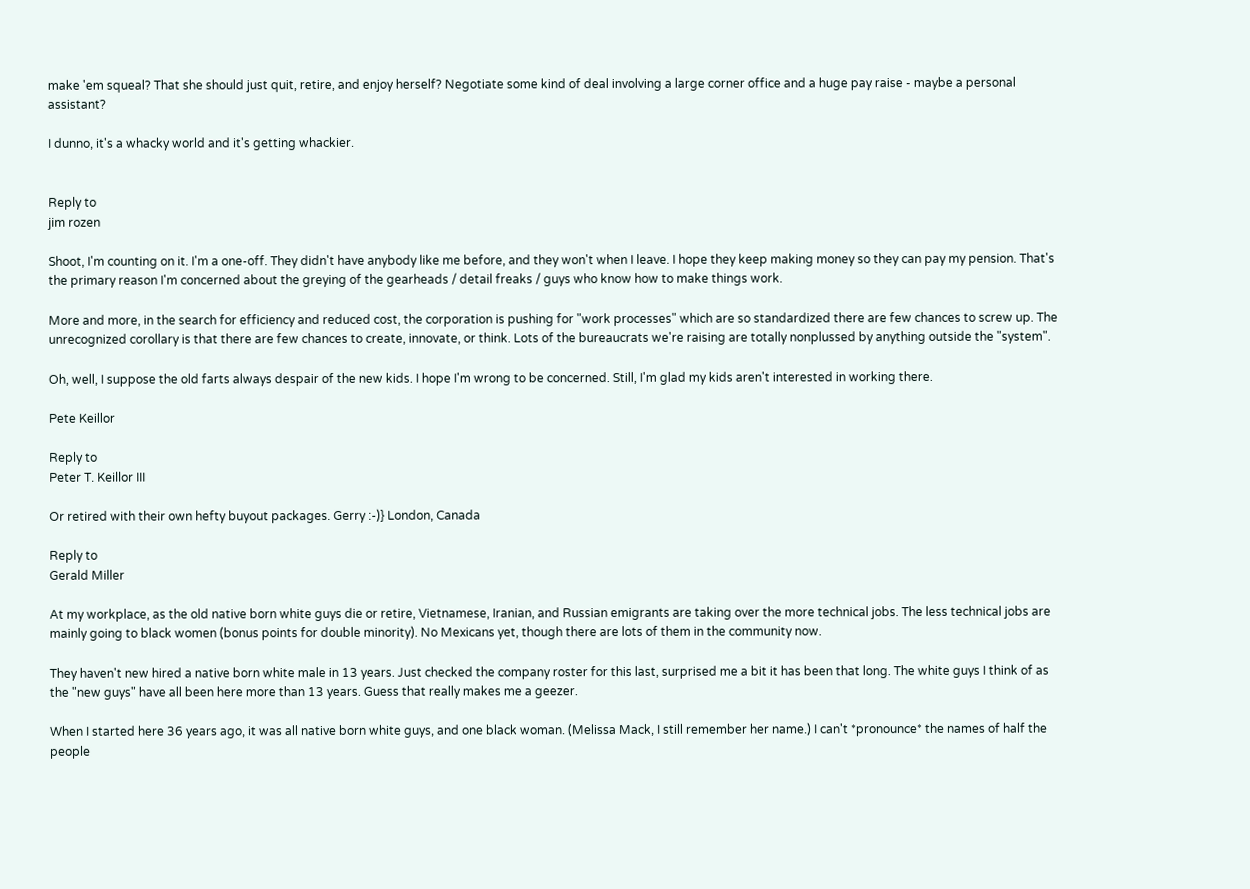make 'em squeal? That she should just quit, retire, and enjoy herself? Negotiate some kind of deal involving a large corner office and a huge pay raise - maybe a personal assistant?

I dunno, it's a whacky world and it's getting whackier.


Reply to
jim rozen

Shoot, I'm counting on it. I'm a one-off. They didn't have anybody like me before, and they won't when I leave. I hope they keep making money so they can pay my pension. That's the primary reason I'm concerned about the greying of the gearheads / detail freaks / guys who know how to make things work.

More and more, in the search for efficiency and reduced cost, the corporation is pushing for "work processes" which are so standardized there are few chances to screw up. The unrecognized corollary is that there are few chances to create, innovate, or think. Lots of the bureaucrats we're raising are totally nonplussed by anything outside the "system".

Oh, well, I suppose the old farts always despair of the new kids. I hope I'm wrong to be concerned. Still, I'm glad my kids aren't interested in working there.

Pete Keillor

Reply to
Peter T. Keillor III

Or retired with their own hefty buyout packages. Gerry :-)} London, Canada

Reply to
Gerald Miller

At my workplace, as the old native born white guys die or retire, Vietnamese, Iranian, and Russian emigrants are taking over the more technical jobs. The less technical jobs are mainly going to black women (bonus points for double minority). No Mexicans yet, though there are lots of them in the community now.

They haven't new hired a native born white male in 13 years. Just checked the company roster for this last, surprised me a bit it has been that long. The white guys I think of as the "new guys" have all been here more than 13 years. Guess that really makes me a geezer.

When I started here 36 years ago, it was all native born white guys, and one black woman. (Melissa Mack, I still remember her name.) I can't *pronounce* the names of half the people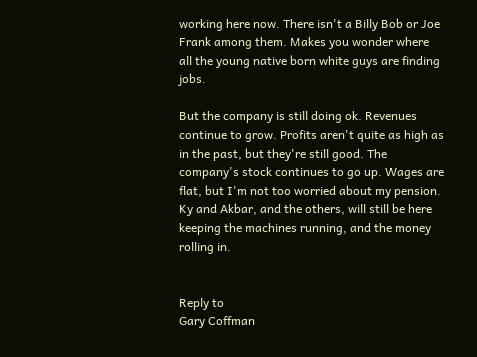working here now. There isn't a Billy Bob or Joe Frank among them. Makes you wonder where all the young native born white guys are finding jobs.

But the company is still doing ok. Revenues continue to grow. Profits aren't quite as high as in the past, but they're still good. The company's stock continues to go up. Wages are flat, but I'm not too worried about my pension. Ky and Akbar, and the others, will still be here keeping the machines running, and the money rolling in.


Reply to
Gary Coffman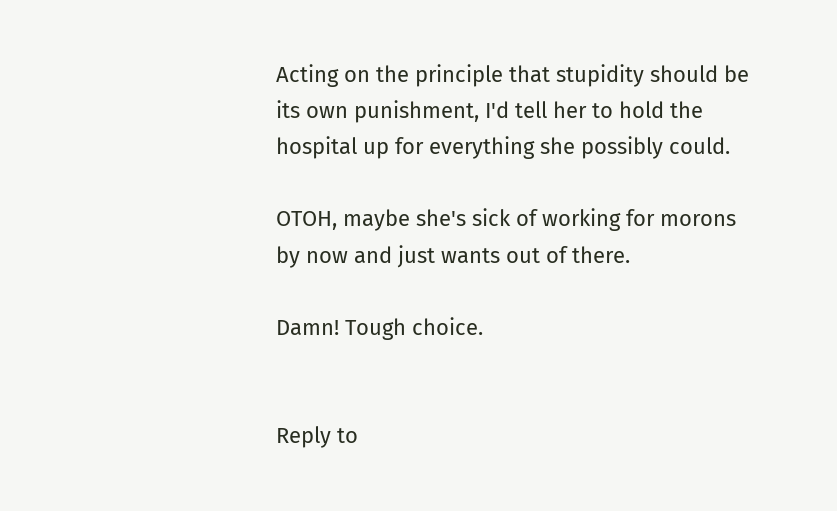Acting on the principle that stupidity should be its own punishment, I'd tell her to hold the hospital up for everything she possibly could.

OTOH, maybe she's sick of working for morons by now and just wants out of there.

Damn! Tough choice.


Reply to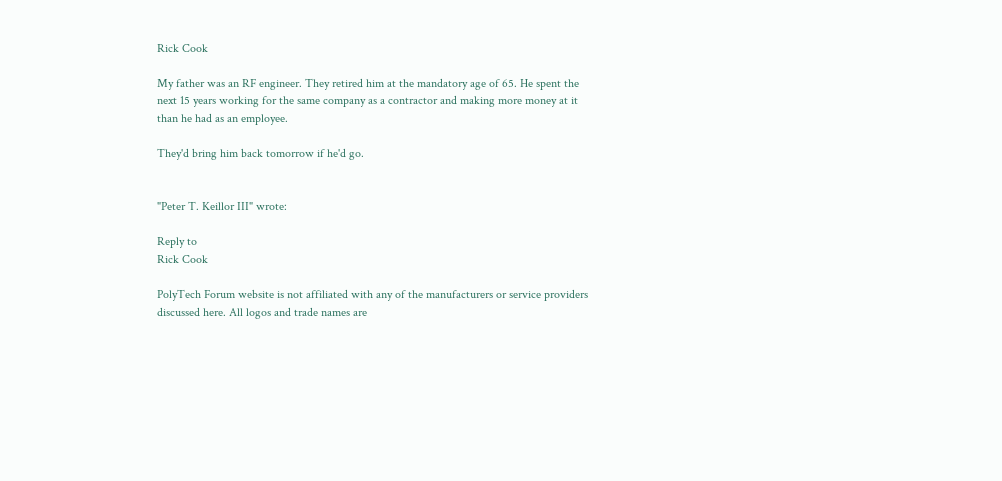Rick Cook

My father was an RF engineer. They retired him at the mandatory age of 65. He spent the next 15 years working for the same company as a contractor and making more money at it than he had as an employee.

They'd bring him back tomorrow if he'd go.


"Peter T. Keillor III" wrote:

Reply to
Rick Cook

PolyTech Forum website is not affiliated with any of the manufacturers or service providers discussed here. All logos and trade names are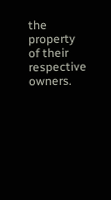the property of their respective owners.